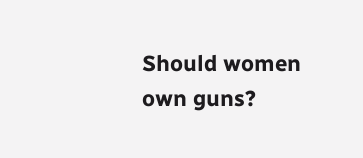Should women own guns?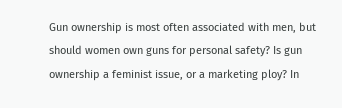Gun ownership is most often associated with men, but should women own guns for personal safety? Is gun ownership a feminist issue, or a marketing ploy? In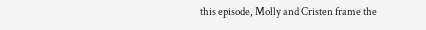this episode, Molly and Cristen frame the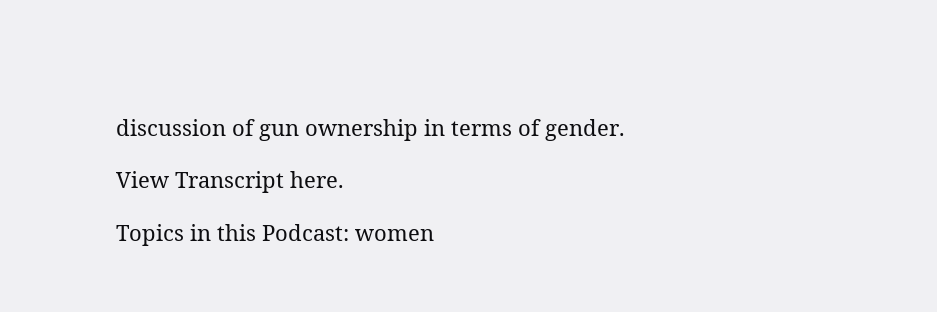discussion of gun ownership in terms of gender.

View Transcript here.

Topics in this Podcast: women